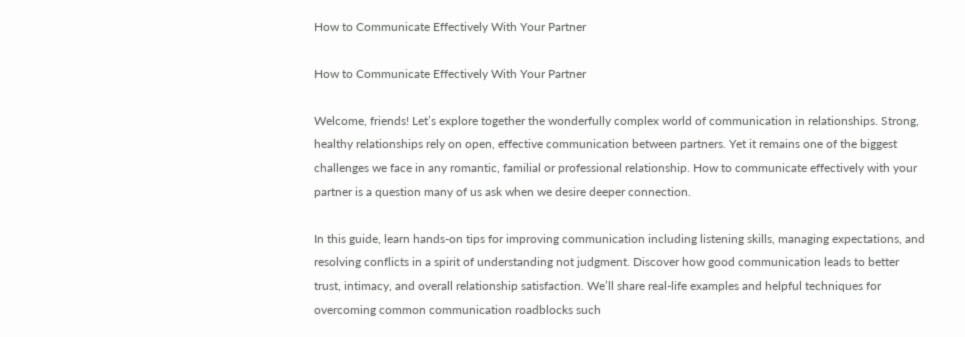How to Communicate Effectively With Your Partner

How to Communicate Effectively With Your Partner

Welcome, friends! Let’s explore together the wonderfully complex world of communication in relationships. Strong, healthy relationships rely on open, effective communication between partners. Yet it remains one of the biggest challenges we face in any romantic, familial or professional relationship. How to communicate effectively with your partner is a question many of us ask when we desire deeper connection.

In this guide, learn hands-on tips for improving communication including listening skills, managing expectations, and resolving conflicts in a spirit of understanding not judgment. Discover how good communication leads to better trust, intimacy, and overall relationship satisfaction. We’ll share real-life examples and helpful techniques for overcoming common communication roadblocks such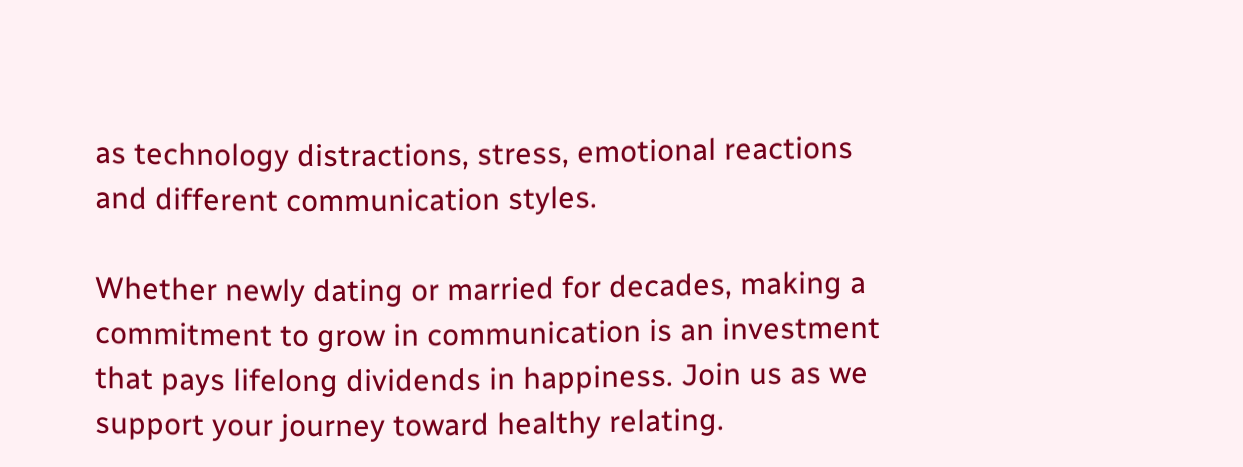as technology distractions, stress, emotional reactions and different communication styles.

Whether newly dating or married for decades, making a commitment to grow in communication is an investment that pays lifelong dividends in happiness. Join us as we support your journey toward healthy relating.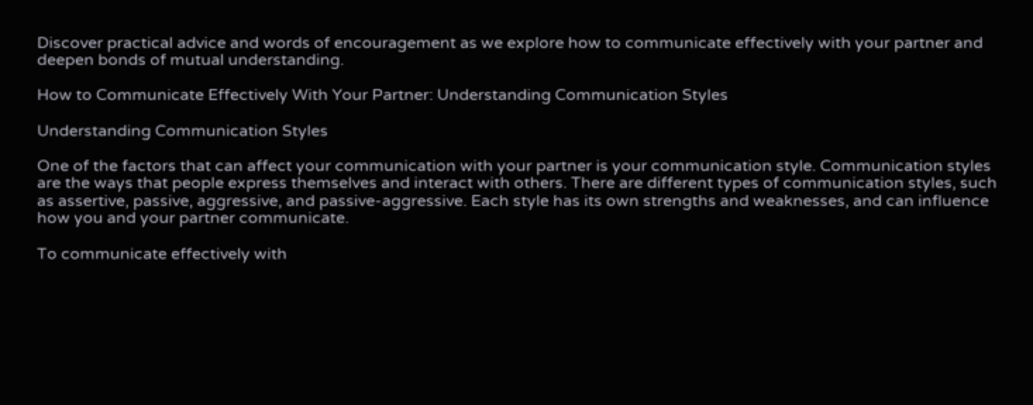Discover practical advice and words of encouragement as we explore how to communicate effectively with your partner and deepen bonds of mutual understanding.

How to Communicate Effectively With Your Partner: Understanding Communication Styles

Understanding Communication Styles

One of the factors that can affect your communication with your partner is your communication style. Communication styles are the ways that people express themselves and interact with others. There are different types of communication styles, such as assertive, passive, aggressive, and passive-aggressive. Each style has its own strengths and weaknesses, and can influence how you and your partner communicate.

To communicate effectively with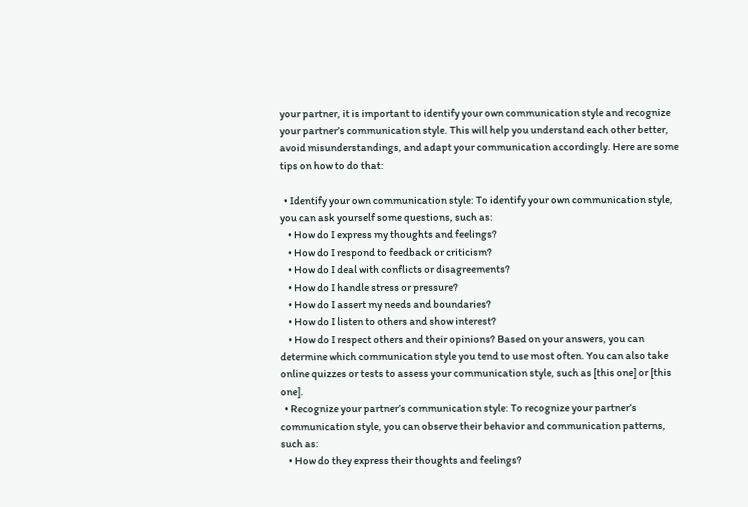your partner, it is important to identify your own communication style and recognize your partner’s communication style. This will help you understand each other better, avoid misunderstandings, and adapt your communication accordingly. Here are some tips on how to do that:

  • Identify your own communication style: To identify your own communication style, you can ask yourself some questions, such as:
    • How do I express my thoughts and feelings?
    • How do I respond to feedback or criticism?
    • How do I deal with conflicts or disagreements?
    • How do I handle stress or pressure?
    • How do I assert my needs and boundaries?
    • How do I listen to others and show interest?
    • How do I respect others and their opinions? Based on your answers, you can determine which communication style you tend to use most often. You can also take online quizzes or tests to assess your communication style, such as [this one] or [this one].
  • Recognize your partner’s communication style: To recognize your partner’s communication style, you can observe their behavior and communication patterns, such as:
    • How do they express their thoughts and feelings?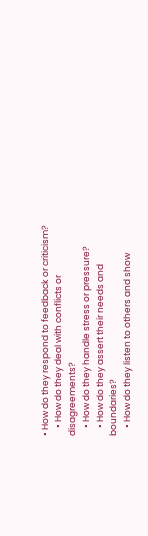• How do they respond to feedback or criticism?
    • How do they deal with conflicts or disagreements?
    • How do they handle stress or pressure?
    • How do they assert their needs and boundaries?
    • How do they listen to others and show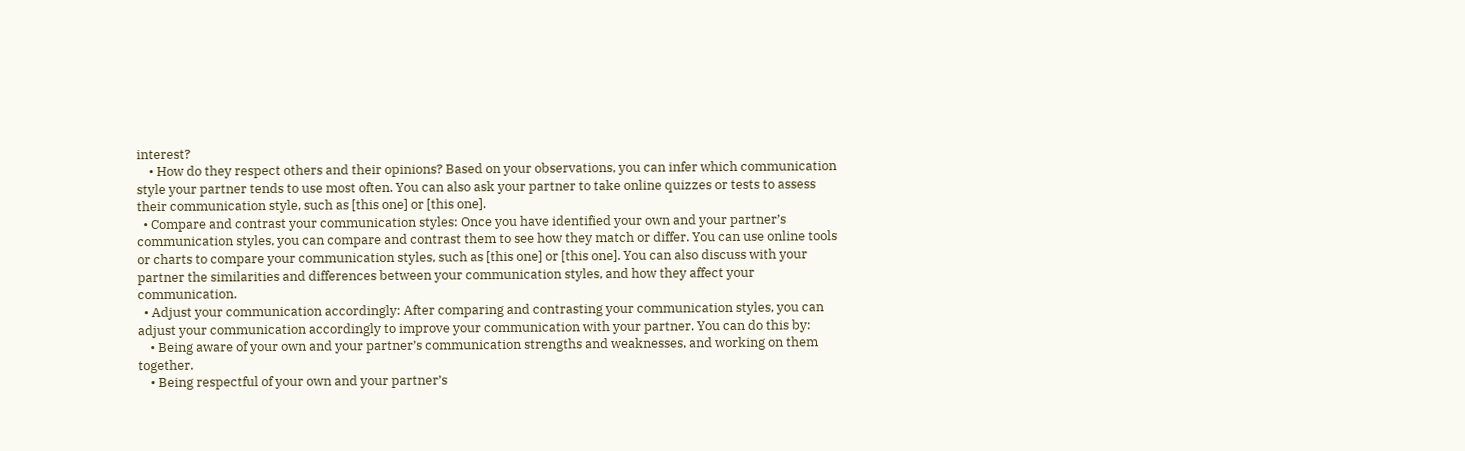interest?
    • How do they respect others and their opinions? Based on your observations, you can infer which communication style your partner tends to use most often. You can also ask your partner to take online quizzes or tests to assess their communication style, such as [this one] or [this one].
  • Compare and contrast your communication styles: Once you have identified your own and your partner’s communication styles, you can compare and contrast them to see how they match or differ. You can use online tools or charts to compare your communication styles, such as [this one] or [this one]. You can also discuss with your partner the similarities and differences between your communication styles, and how they affect your communication.
  • Adjust your communication accordingly: After comparing and contrasting your communication styles, you can adjust your communication accordingly to improve your communication with your partner. You can do this by:
    • Being aware of your own and your partner’s communication strengths and weaknesses, and working on them together.
    • Being respectful of your own and your partner’s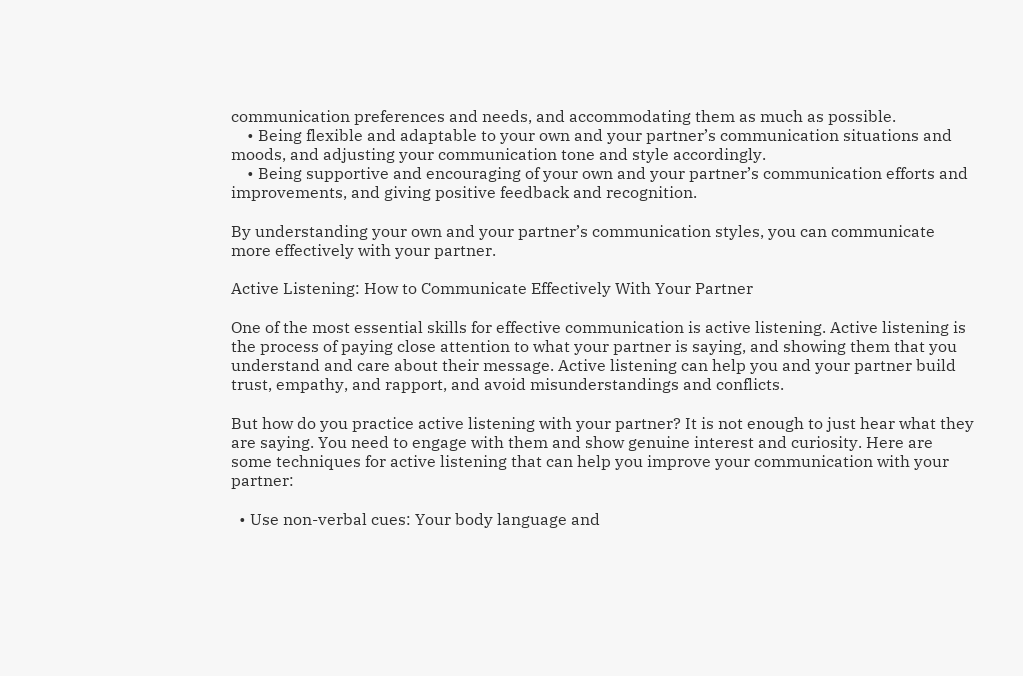communication preferences and needs, and accommodating them as much as possible.
    • Being flexible and adaptable to your own and your partner’s communication situations and moods, and adjusting your communication tone and style accordingly.
    • Being supportive and encouraging of your own and your partner’s communication efforts and improvements, and giving positive feedback and recognition.

By understanding your own and your partner’s communication styles, you can communicate more effectively with your partner.

Active Listening: How to Communicate Effectively With Your Partner

One of the most essential skills for effective communication is active listening. Active listening is the process of paying close attention to what your partner is saying, and showing them that you understand and care about their message. Active listening can help you and your partner build trust, empathy, and rapport, and avoid misunderstandings and conflicts.

But how do you practice active listening with your partner? It is not enough to just hear what they are saying. You need to engage with them and show genuine interest and curiosity. Here are some techniques for active listening that can help you improve your communication with your partner:

  • Use non-verbal cues: Your body language and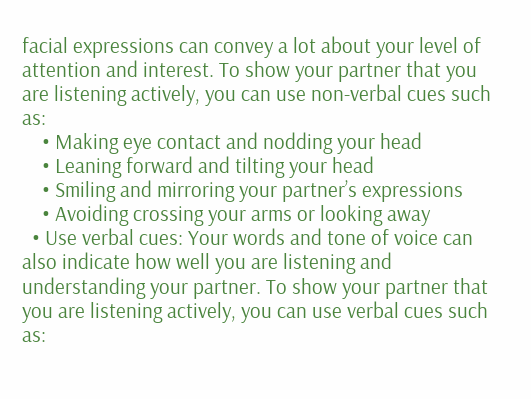facial expressions can convey a lot about your level of attention and interest. To show your partner that you are listening actively, you can use non-verbal cues such as:
    • Making eye contact and nodding your head
    • Leaning forward and tilting your head
    • Smiling and mirroring your partner’s expressions
    • Avoiding crossing your arms or looking away
  • Use verbal cues: Your words and tone of voice can also indicate how well you are listening and understanding your partner. To show your partner that you are listening actively, you can use verbal cues such as: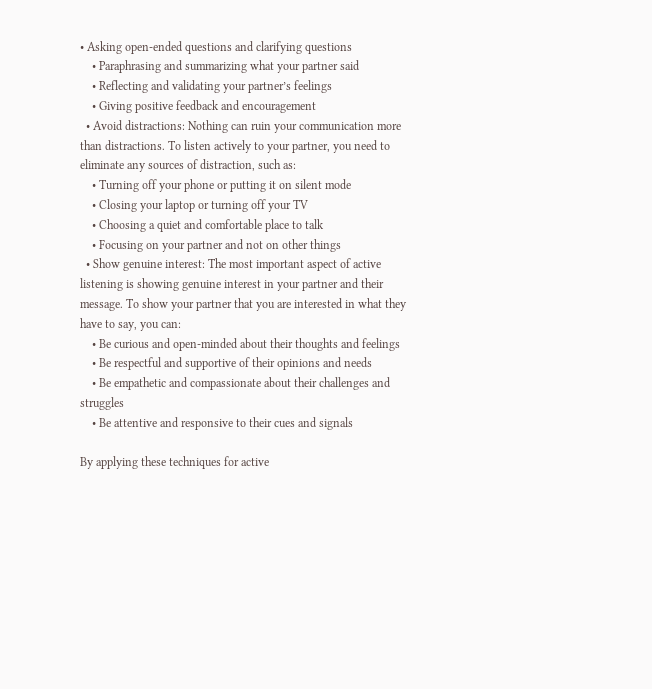• Asking open-ended questions and clarifying questions
    • Paraphrasing and summarizing what your partner said
    • Reflecting and validating your partner’s feelings
    • Giving positive feedback and encouragement
  • Avoid distractions: Nothing can ruin your communication more than distractions. To listen actively to your partner, you need to eliminate any sources of distraction, such as:
    • Turning off your phone or putting it on silent mode
    • Closing your laptop or turning off your TV
    • Choosing a quiet and comfortable place to talk
    • Focusing on your partner and not on other things
  • Show genuine interest: The most important aspect of active listening is showing genuine interest in your partner and their message. To show your partner that you are interested in what they have to say, you can:
    • Be curious and open-minded about their thoughts and feelings
    • Be respectful and supportive of their opinions and needs
    • Be empathetic and compassionate about their challenges and struggles
    • Be attentive and responsive to their cues and signals

By applying these techniques for active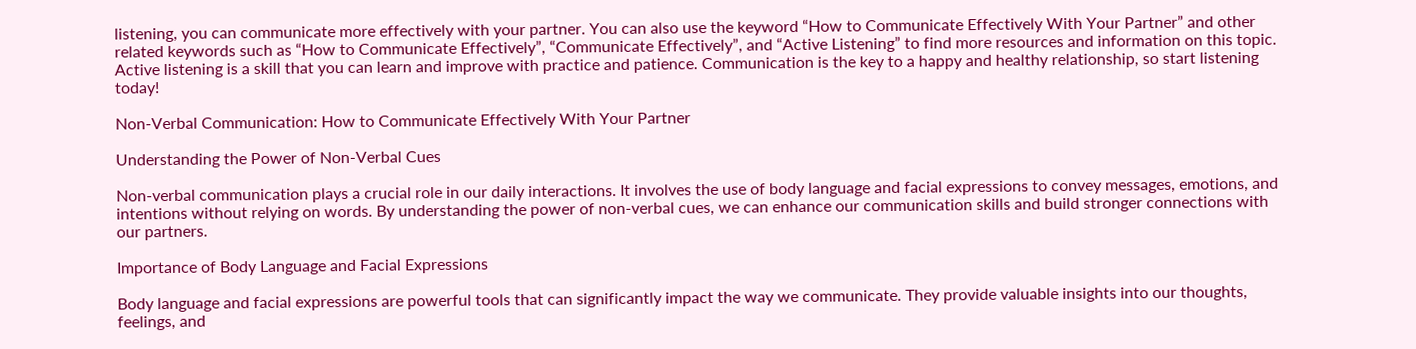listening, you can communicate more effectively with your partner. You can also use the keyword “How to Communicate Effectively With Your Partner” and other related keywords such as “How to Communicate Effectively”, “Communicate Effectively”, and “Active Listening” to find more resources and information on this topic. Active listening is a skill that you can learn and improve with practice and patience. Communication is the key to a happy and healthy relationship, so start listening today!

Non-Verbal Communication: How to Communicate Effectively With Your Partner

Understanding the Power of Non-Verbal Cues

Non-verbal communication plays a crucial role in our daily interactions. It involves the use of body language and facial expressions to convey messages, emotions, and intentions without relying on words. By understanding the power of non-verbal cues, we can enhance our communication skills and build stronger connections with our partners.

Importance of Body Language and Facial Expressions

Body language and facial expressions are powerful tools that can significantly impact the way we communicate. They provide valuable insights into our thoughts, feelings, and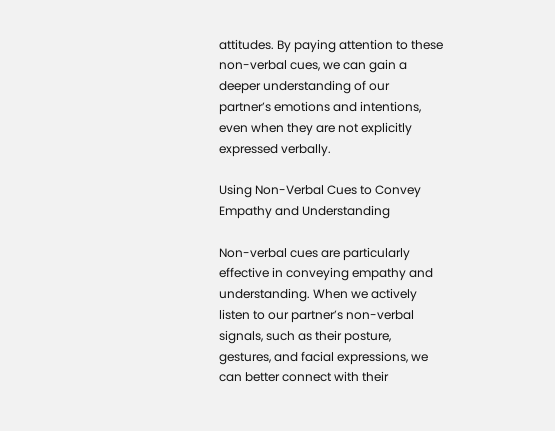attitudes. By paying attention to these non-verbal cues, we can gain a deeper understanding of our partner’s emotions and intentions, even when they are not explicitly expressed verbally.

Using Non-Verbal Cues to Convey Empathy and Understanding

Non-verbal cues are particularly effective in conveying empathy and understanding. When we actively listen to our partner’s non-verbal signals, such as their posture, gestures, and facial expressions, we can better connect with their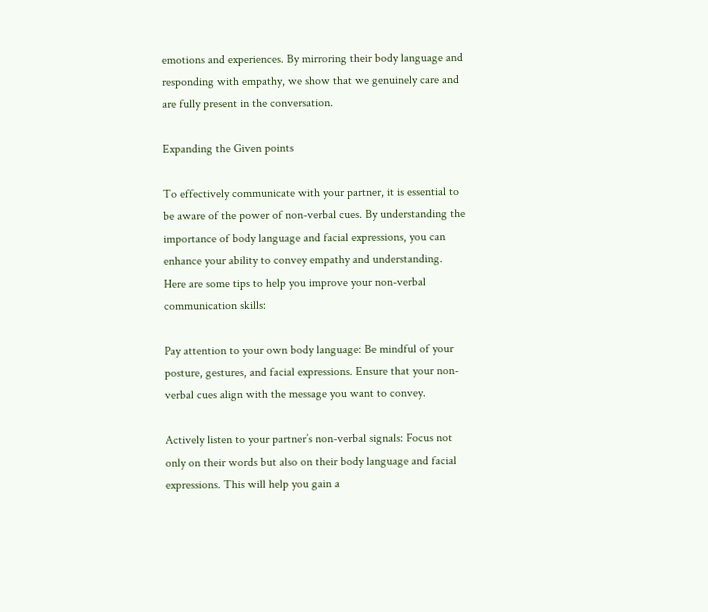emotions and experiences. By mirroring their body language and responding with empathy, we show that we genuinely care and are fully present in the conversation.

Expanding the Given points

To effectively communicate with your partner, it is essential to be aware of the power of non-verbal cues. By understanding the importance of body language and facial expressions, you can enhance your ability to convey empathy and understanding. Here are some tips to help you improve your non-verbal communication skills:

Pay attention to your own body language: Be mindful of your posture, gestures, and facial expressions. Ensure that your non-verbal cues align with the message you want to convey.

Actively listen to your partner’s non-verbal signals: Focus not only on their words but also on their body language and facial expressions. This will help you gain a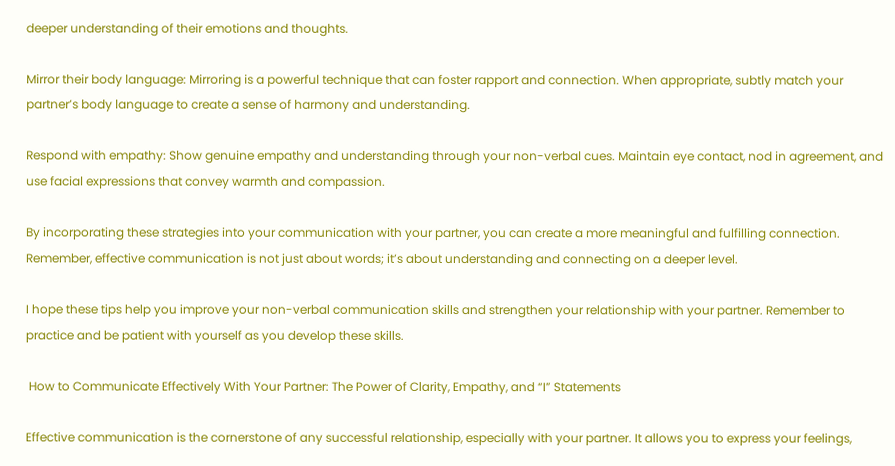deeper understanding of their emotions and thoughts.

Mirror their body language: Mirroring is a powerful technique that can foster rapport and connection. When appropriate, subtly match your partner’s body language to create a sense of harmony and understanding.

Respond with empathy: Show genuine empathy and understanding through your non-verbal cues. Maintain eye contact, nod in agreement, and use facial expressions that convey warmth and compassion.

By incorporating these strategies into your communication with your partner, you can create a more meaningful and fulfilling connection. Remember, effective communication is not just about words; it’s about understanding and connecting on a deeper level.

I hope these tips help you improve your non-verbal communication skills and strengthen your relationship with your partner. Remember to practice and be patient with yourself as you develop these skills.

 How to Communicate Effectively With Your Partner: The Power of Clarity, Empathy, and “I” Statements

Effective communication is the cornerstone of any successful relationship, especially with your partner. It allows you to express your feelings,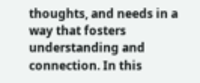thoughts, and needs in a way that fosters understanding and connection. In this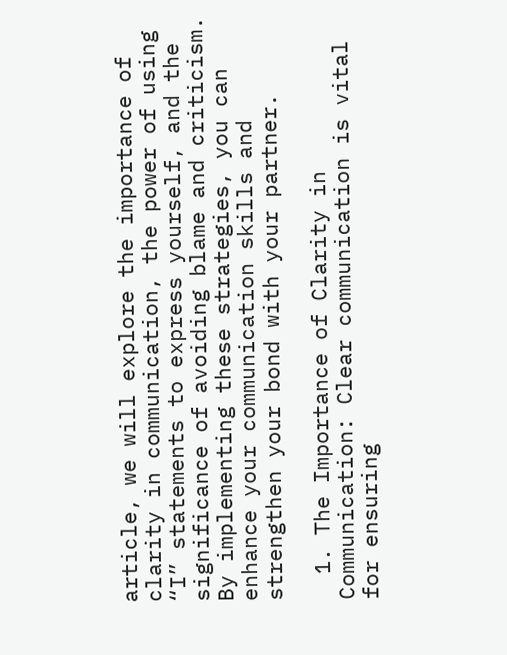article, we will explore the importance of clarity in communication, the power of using “I” statements to express yourself, and the significance of avoiding blame and criticism. By implementing these strategies, you can enhance your communication skills and strengthen your bond with your partner.

  1. The Importance of Clarity in Communication: Clear communication is vital for ensuring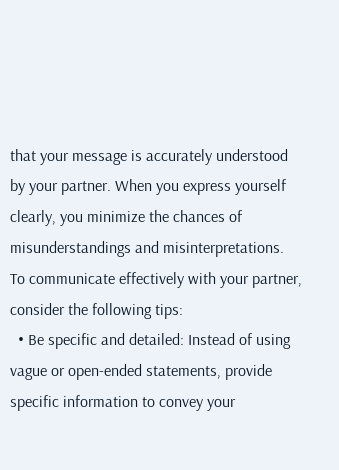that your message is accurately understood by your partner. When you express yourself clearly, you minimize the chances of misunderstandings and misinterpretations. To communicate effectively with your partner, consider the following tips:
  • Be specific and detailed: Instead of using vague or open-ended statements, provide specific information to convey your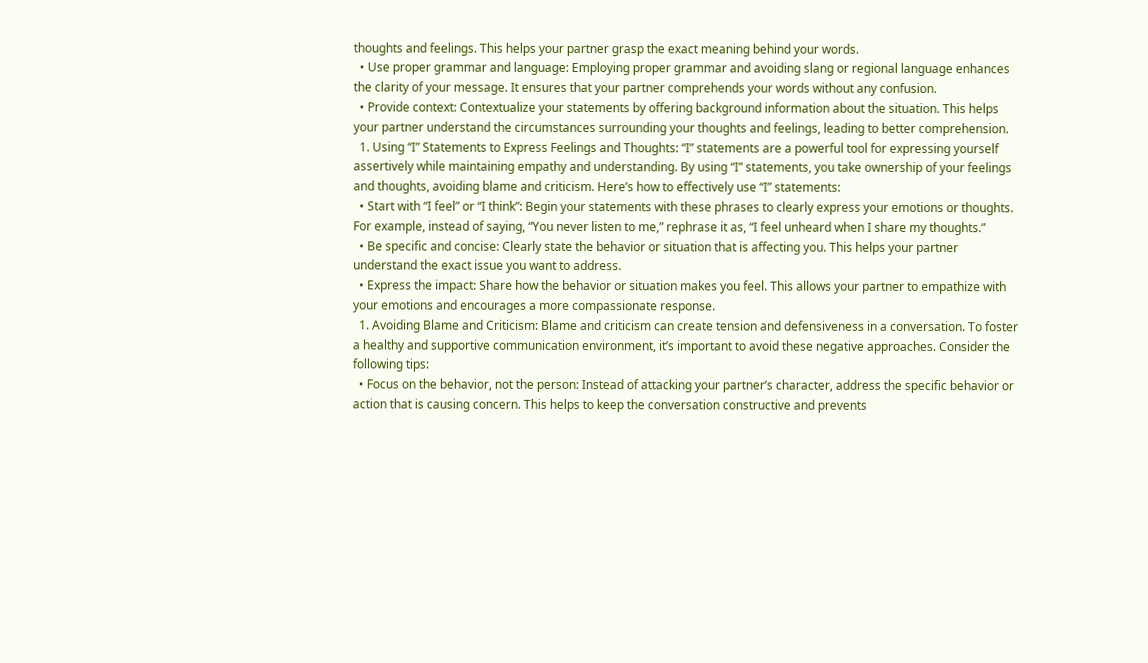thoughts and feelings. This helps your partner grasp the exact meaning behind your words.
  • Use proper grammar and language: Employing proper grammar and avoiding slang or regional language enhances the clarity of your message. It ensures that your partner comprehends your words without any confusion.
  • Provide context: Contextualize your statements by offering background information about the situation. This helps your partner understand the circumstances surrounding your thoughts and feelings, leading to better comprehension.
  1. Using “I” Statements to Express Feelings and Thoughts: “I” statements are a powerful tool for expressing yourself assertively while maintaining empathy and understanding. By using “I” statements, you take ownership of your feelings and thoughts, avoiding blame and criticism. Here’s how to effectively use “I” statements:
  • Start with “I feel” or “I think”: Begin your statements with these phrases to clearly express your emotions or thoughts. For example, instead of saying, “You never listen to me,” rephrase it as, “I feel unheard when I share my thoughts.”
  • Be specific and concise: Clearly state the behavior or situation that is affecting you. This helps your partner understand the exact issue you want to address.
  • Express the impact: Share how the behavior or situation makes you feel. This allows your partner to empathize with your emotions and encourages a more compassionate response.
  1. Avoiding Blame and Criticism: Blame and criticism can create tension and defensiveness in a conversation. To foster a healthy and supportive communication environment, it’s important to avoid these negative approaches. Consider the following tips:
  • Focus on the behavior, not the person: Instead of attacking your partner’s character, address the specific behavior or action that is causing concern. This helps to keep the conversation constructive and prevents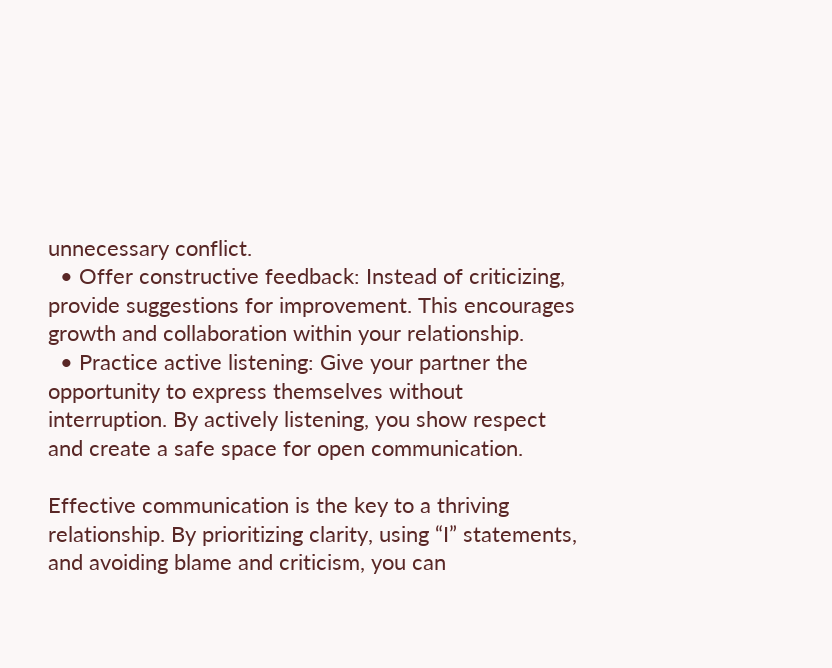unnecessary conflict.
  • Offer constructive feedback: Instead of criticizing, provide suggestions for improvement. This encourages growth and collaboration within your relationship.
  • Practice active listening: Give your partner the opportunity to express themselves without interruption. By actively listening, you show respect and create a safe space for open communication.

Effective communication is the key to a thriving relationship. By prioritizing clarity, using “I” statements, and avoiding blame and criticism, you can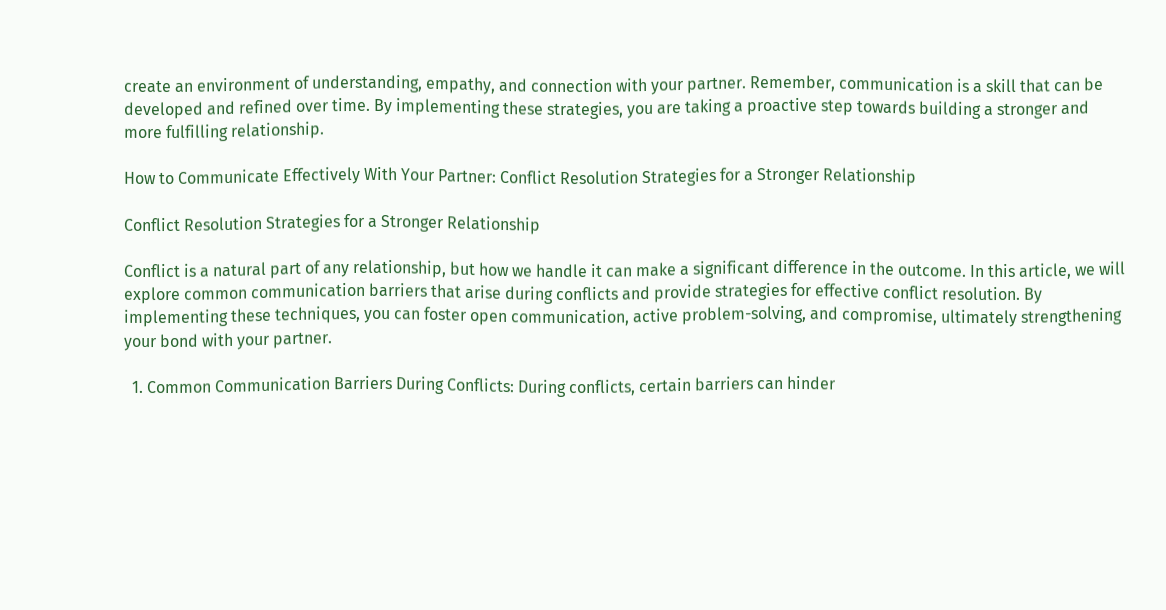create an environment of understanding, empathy, and connection with your partner. Remember, communication is a skill that can be developed and refined over time. By implementing these strategies, you are taking a proactive step towards building a stronger and more fulfilling relationship.

How to Communicate Effectively With Your Partner: Conflict Resolution Strategies for a Stronger Relationship

Conflict Resolution Strategies for a Stronger Relationship

Conflict is a natural part of any relationship, but how we handle it can make a significant difference in the outcome. In this article, we will explore common communication barriers that arise during conflicts and provide strategies for effective conflict resolution. By implementing these techniques, you can foster open communication, active problem-solving, and compromise, ultimately strengthening your bond with your partner.

  1. Common Communication Barriers During Conflicts: During conflicts, certain barriers can hinder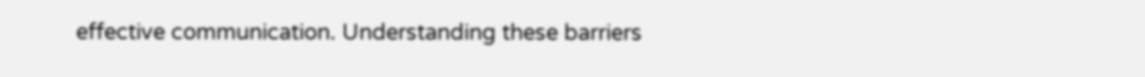effective communication. Understanding these barriers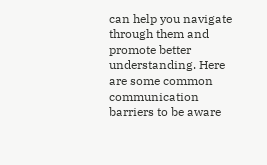can help you navigate through them and promote better understanding. Here are some common communication barriers to be aware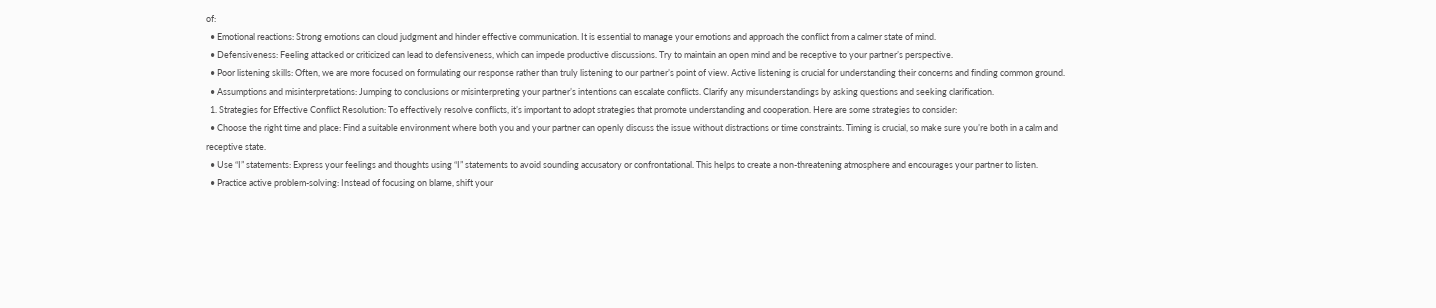of:
  • Emotional reactions: Strong emotions can cloud judgment and hinder effective communication. It is essential to manage your emotions and approach the conflict from a calmer state of mind.
  • Defensiveness: Feeling attacked or criticized can lead to defensiveness, which can impede productive discussions. Try to maintain an open mind and be receptive to your partner’s perspective.
  • Poor listening skills: Often, we are more focused on formulating our response rather than truly listening to our partner’s point of view. Active listening is crucial for understanding their concerns and finding common ground.
  • Assumptions and misinterpretations: Jumping to conclusions or misinterpreting your partner’s intentions can escalate conflicts. Clarify any misunderstandings by asking questions and seeking clarification.
  1. Strategies for Effective Conflict Resolution: To effectively resolve conflicts, it’s important to adopt strategies that promote understanding and cooperation. Here are some strategies to consider:
  • Choose the right time and place: Find a suitable environment where both you and your partner can openly discuss the issue without distractions or time constraints. Timing is crucial, so make sure you’re both in a calm and receptive state.
  • Use “I” statements: Express your feelings and thoughts using “I” statements to avoid sounding accusatory or confrontational. This helps to create a non-threatening atmosphere and encourages your partner to listen.
  • Practice active problem-solving: Instead of focusing on blame, shift your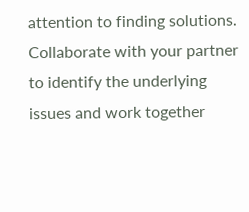attention to finding solutions. Collaborate with your partner to identify the underlying issues and work together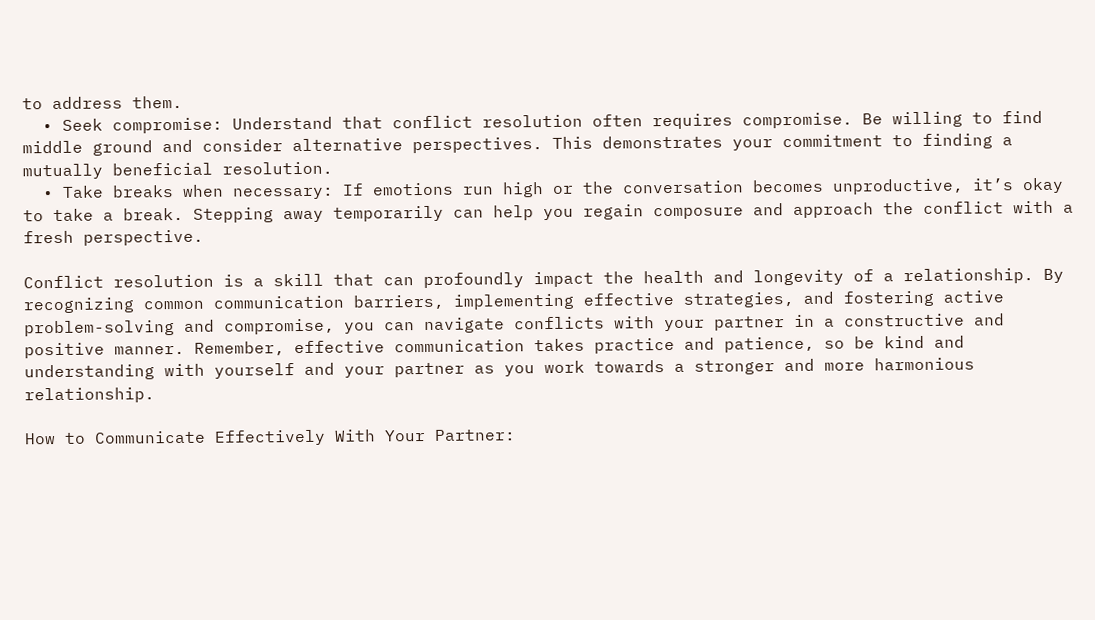to address them.
  • Seek compromise: Understand that conflict resolution often requires compromise. Be willing to find middle ground and consider alternative perspectives. This demonstrates your commitment to finding a mutually beneficial resolution.
  • Take breaks when necessary: If emotions run high or the conversation becomes unproductive, it’s okay to take a break. Stepping away temporarily can help you regain composure and approach the conflict with a fresh perspective.

Conflict resolution is a skill that can profoundly impact the health and longevity of a relationship. By recognizing common communication barriers, implementing effective strategies, and fostering active problem-solving and compromise, you can navigate conflicts with your partner in a constructive and positive manner. Remember, effective communication takes practice and patience, so be kind and understanding with yourself and your partner as you work towards a stronger and more harmonious relationship.

How to Communicate Effectively With Your Partner: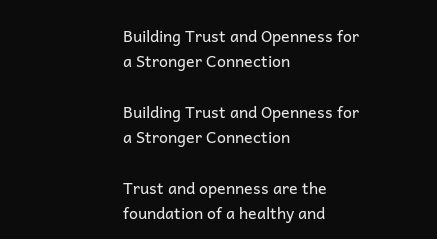Building Trust and Openness for a Stronger Connection

Building Trust and Openness for a Stronger Connection

Trust and openness are the foundation of a healthy and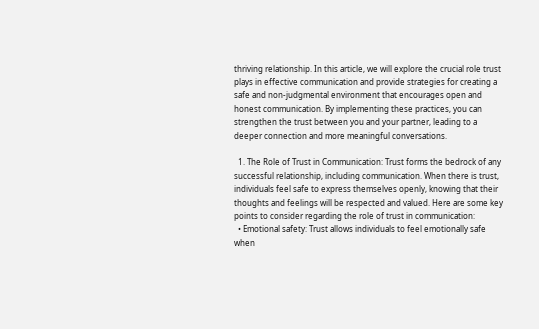thriving relationship. In this article, we will explore the crucial role trust plays in effective communication and provide strategies for creating a safe and non-judgmental environment that encourages open and honest communication. By implementing these practices, you can strengthen the trust between you and your partner, leading to a deeper connection and more meaningful conversations.

  1. The Role of Trust in Communication: Trust forms the bedrock of any successful relationship, including communication. When there is trust, individuals feel safe to express themselves openly, knowing that their thoughts and feelings will be respected and valued. Here are some key points to consider regarding the role of trust in communication:
  • Emotional safety: Trust allows individuals to feel emotionally safe when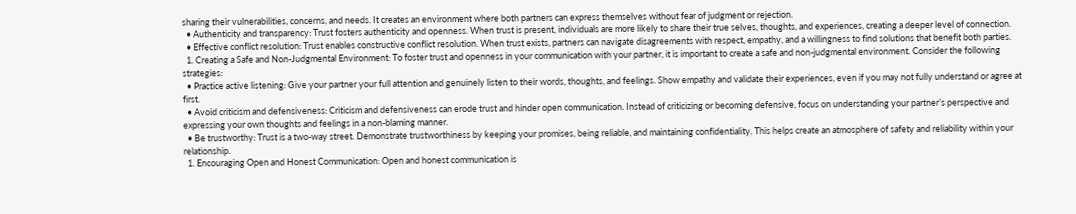sharing their vulnerabilities, concerns, and needs. It creates an environment where both partners can express themselves without fear of judgment or rejection.
  • Authenticity and transparency: Trust fosters authenticity and openness. When trust is present, individuals are more likely to share their true selves, thoughts, and experiences, creating a deeper level of connection.
  • Effective conflict resolution: Trust enables constructive conflict resolution. When trust exists, partners can navigate disagreements with respect, empathy, and a willingness to find solutions that benefit both parties.
  1. Creating a Safe and Non-Judgmental Environment: To foster trust and openness in your communication with your partner, it is important to create a safe and non-judgmental environment. Consider the following strategies:
  • Practice active listening: Give your partner your full attention and genuinely listen to their words, thoughts, and feelings. Show empathy and validate their experiences, even if you may not fully understand or agree at first.
  • Avoid criticism and defensiveness: Criticism and defensiveness can erode trust and hinder open communication. Instead of criticizing or becoming defensive, focus on understanding your partner’s perspective and expressing your own thoughts and feelings in a non-blaming manner.
  • Be trustworthy: Trust is a two-way street. Demonstrate trustworthiness by keeping your promises, being reliable, and maintaining confidentiality. This helps create an atmosphere of safety and reliability within your relationship.
  1. Encouraging Open and Honest Communication: Open and honest communication is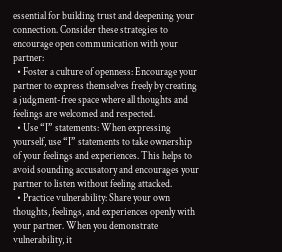essential for building trust and deepening your connection. Consider these strategies to encourage open communication with your partner:
  • Foster a culture of openness: Encourage your partner to express themselves freely by creating a judgment-free space where all thoughts and feelings are welcomed and respected.
  • Use “I” statements: When expressing yourself, use “I” statements to take ownership of your feelings and experiences. This helps to avoid sounding accusatory and encourages your partner to listen without feeling attacked.
  • Practice vulnerability: Share your own thoughts, feelings, and experiences openly with your partner. When you demonstrate vulnerability, it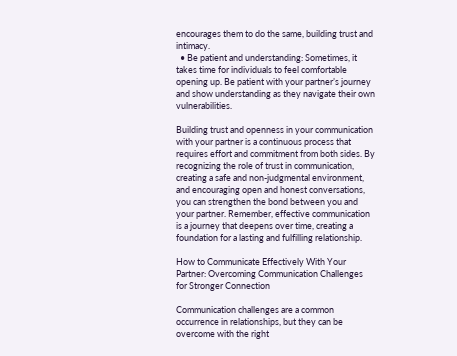encourages them to do the same, building trust and intimacy.
  • Be patient and understanding: Sometimes, it takes time for individuals to feel comfortable opening up. Be patient with your partner’s journey and show understanding as they navigate their own vulnerabilities.

Building trust and openness in your communication with your partner is a continuous process that requires effort and commitment from both sides. By recognizing the role of trust in communication, creating a safe and non-judgmental environment, and encouraging open and honest conversations, you can strengthen the bond between you and your partner. Remember, effective communication is a journey that deepens over time, creating a foundation for a lasting and fulfilling relationship.

How to Communicate Effectively With Your Partner: Overcoming Communication Challenges for Stronger Connection

Communication challenges are a common occurrence in relationships, but they can be overcome with the right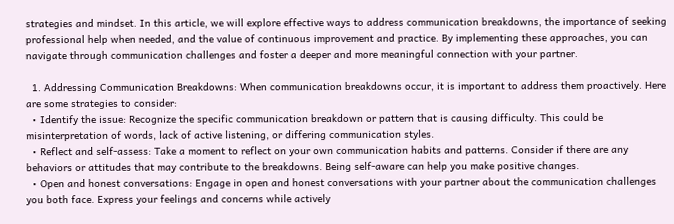strategies and mindset. In this article, we will explore effective ways to address communication breakdowns, the importance of seeking professional help when needed, and the value of continuous improvement and practice. By implementing these approaches, you can navigate through communication challenges and foster a deeper and more meaningful connection with your partner.

  1. Addressing Communication Breakdowns: When communication breakdowns occur, it is important to address them proactively. Here are some strategies to consider:
  • Identify the issue: Recognize the specific communication breakdown or pattern that is causing difficulty. This could be misinterpretation of words, lack of active listening, or differing communication styles.
  • Reflect and self-assess: Take a moment to reflect on your own communication habits and patterns. Consider if there are any behaviors or attitudes that may contribute to the breakdowns. Being self-aware can help you make positive changes.
  • Open and honest conversations: Engage in open and honest conversations with your partner about the communication challenges you both face. Express your feelings and concerns while actively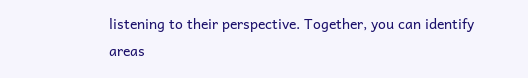listening to their perspective. Together, you can identify areas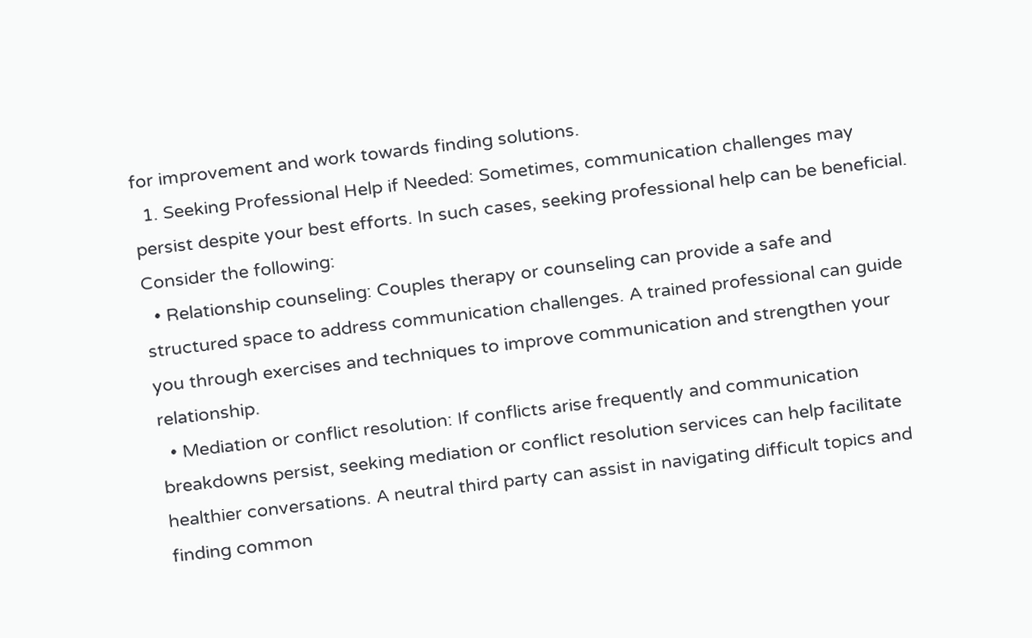for improvement and work towards finding solutions.
  1. Seeking Professional Help if Needed: Sometimes, communication challenges may persist despite your best efforts. In such cases, seeking professional help can be beneficial. Consider the following:
  • Relationship counseling: Couples therapy or counseling can provide a safe and structured space to address communication challenges. A trained professional can guide you through exercises and techniques to improve communication and strengthen your relationship.
  • Mediation or conflict resolution: If conflicts arise frequently and communication breakdowns persist, seeking mediation or conflict resolution services can help facilitate healthier conversations. A neutral third party can assist in navigating difficult topics and finding common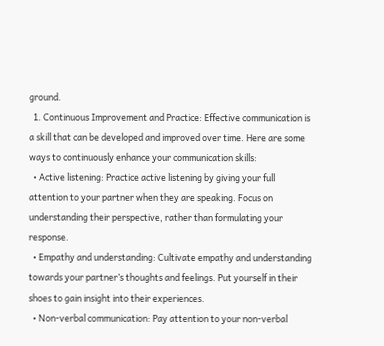ground.
  1. Continuous Improvement and Practice: Effective communication is a skill that can be developed and improved over time. Here are some ways to continuously enhance your communication skills:
  • Active listening: Practice active listening by giving your full attention to your partner when they are speaking. Focus on understanding their perspective, rather than formulating your response.
  • Empathy and understanding: Cultivate empathy and understanding towards your partner’s thoughts and feelings. Put yourself in their shoes to gain insight into their experiences.
  • Non-verbal communication: Pay attention to your non-verbal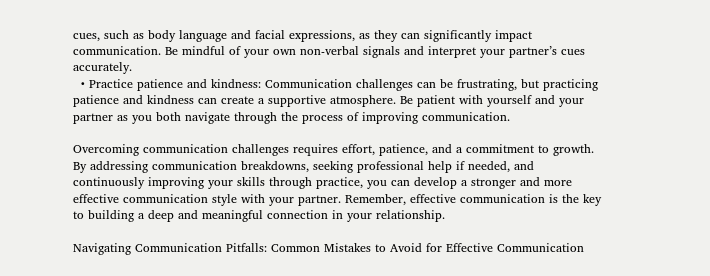cues, such as body language and facial expressions, as they can significantly impact communication. Be mindful of your own non-verbal signals and interpret your partner’s cues accurately.
  • Practice patience and kindness: Communication challenges can be frustrating, but practicing patience and kindness can create a supportive atmosphere. Be patient with yourself and your partner as you both navigate through the process of improving communication.

Overcoming communication challenges requires effort, patience, and a commitment to growth. By addressing communication breakdowns, seeking professional help if needed, and continuously improving your skills through practice, you can develop a stronger and more effective communication style with your partner. Remember, effective communication is the key to building a deep and meaningful connection in your relationship.

Navigating Communication Pitfalls: Common Mistakes to Avoid for Effective Communication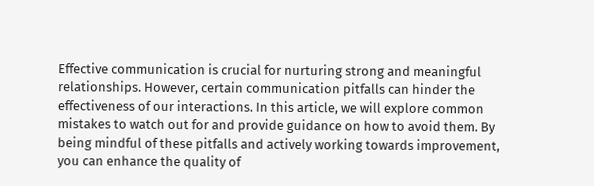Effective communication is crucial for nurturing strong and meaningful relationships. However, certain communication pitfalls can hinder the effectiveness of our interactions. In this article, we will explore common mistakes to watch out for and provide guidance on how to avoid them. By being mindful of these pitfalls and actively working towards improvement, you can enhance the quality of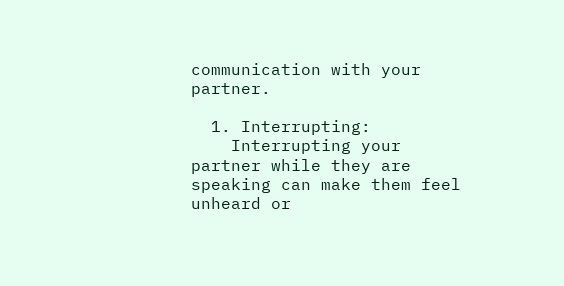communication with your partner.

  1. Interrupting:
    Interrupting your partner while they are speaking can make them feel unheard or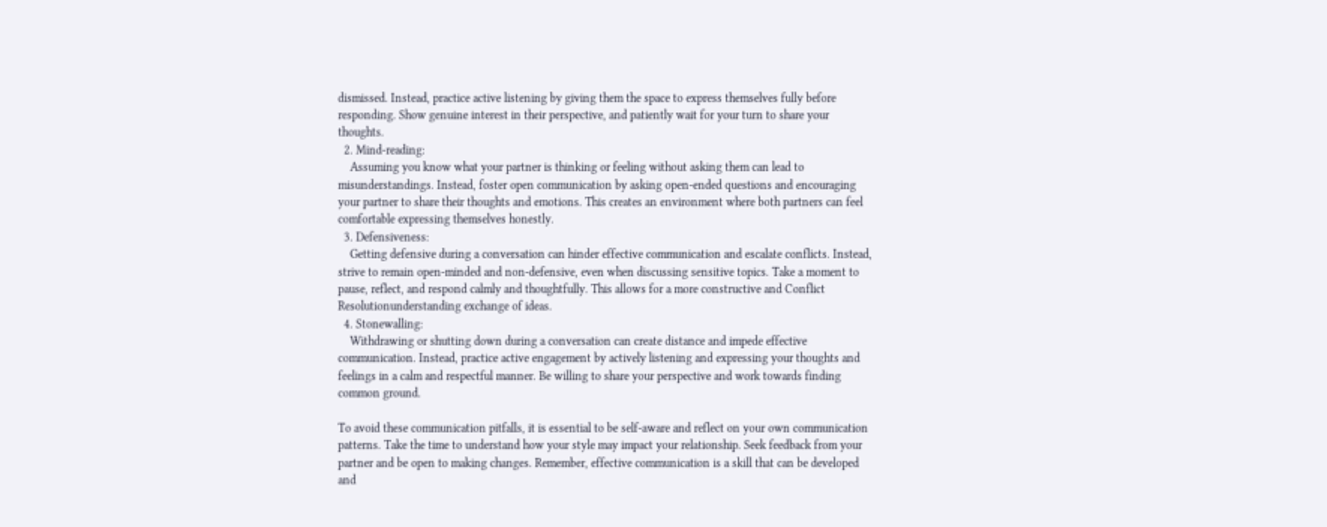dismissed. Instead, practice active listening by giving them the space to express themselves fully before responding. Show genuine interest in their perspective, and patiently wait for your turn to share your thoughts.
  2. Mind-reading:
    Assuming you know what your partner is thinking or feeling without asking them can lead to misunderstandings. Instead, foster open communication by asking open-ended questions and encouraging your partner to share their thoughts and emotions. This creates an environment where both partners can feel comfortable expressing themselves honestly.
  3. Defensiveness:
    Getting defensive during a conversation can hinder effective communication and escalate conflicts. Instead, strive to remain open-minded and non-defensive, even when discussing sensitive topics. Take a moment to pause, reflect, and respond calmly and thoughtfully. This allows for a more constructive and Conflict Resolutionunderstanding exchange of ideas.
  4. Stonewalling:
    Withdrawing or shutting down during a conversation can create distance and impede effective communication. Instead, practice active engagement by actively listening and expressing your thoughts and feelings in a calm and respectful manner. Be willing to share your perspective and work towards finding common ground.

To avoid these communication pitfalls, it is essential to be self-aware and reflect on your own communication patterns. Take the time to understand how your style may impact your relationship. Seek feedback from your partner and be open to making changes. Remember, effective communication is a skill that can be developed and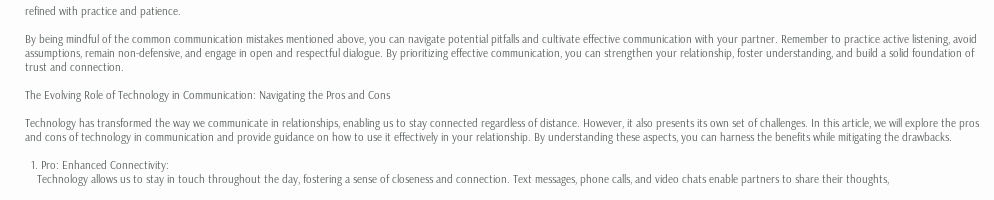refined with practice and patience.

By being mindful of the common communication mistakes mentioned above, you can navigate potential pitfalls and cultivate effective communication with your partner. Remember to practice active listening, avoid assumptions, remain non-defensive, and engage in open and respectful dialogue. By prioritizing effective communication, you can strengthen your relationship, foster understanding, and build a solid foundation of trust and connection.

The Evolving Role of Technology in Communication: Navigating the Pros and Cons

Technology has transformed the way we communicate in relationships, enabling us to stay connected regardless of distance. However, it also presents its own set of challenges. In this article, we will explore the pros and cons of technology in communication and provide guidance on how to use it effectively in your relationship. By understanding these aspects, you can harness the benefits while mitigating the drawbacks.

  1. Pro: Enhanced Connectivity:
    Technology allows us to stay in touch throughout the day, fostering a sense of closeness and connection. Text messages, phone calls, and video chats enable partners to share their thoughts,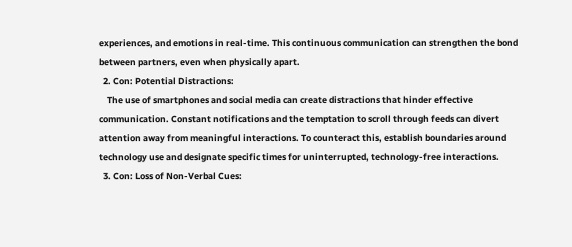experiences, and emotions in real-time. This continuous communication can strengthen the bond between partners, even when physically apart.
  2. Con: Potential Distractions:
    The use of smartphones and social media can create distractions that hinder effective communication. Constant notifications and the temptation to scroll through feeds can divert attention away from meaningful interactions. To counteract this, establish boundaries around technology use and designate specific times for uninterrupted, technology-free interactions.
  3. Con: Loss of Non-Verbal Cues: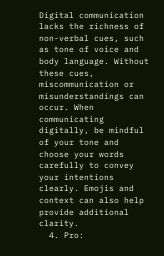Digital communication lacks the richness of non-verbal cues, such as tone of voice and body language. Without these cues, miscommunication or misunderstandings can occur. When communicating digitally, be mindful of your tone and choose your words carefully to convey your intentions clearly. Emojis and context can also help provide additional clarity.
  4. Pro: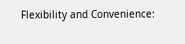Flexibility and Convenience: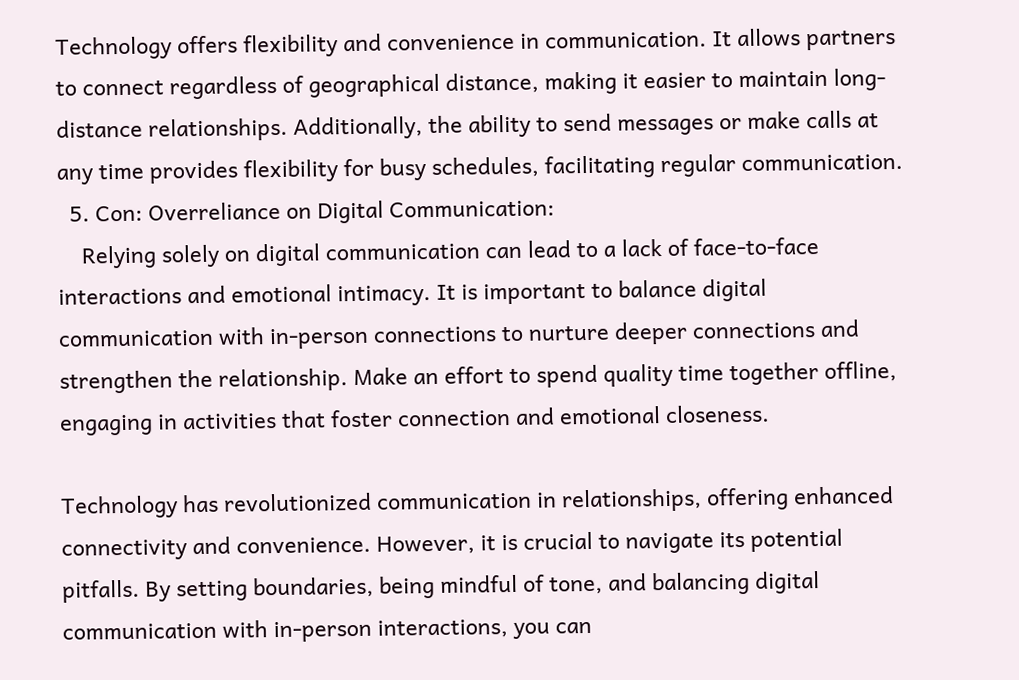Technology offers flexibility and convenience in communication. It allows partners to connect regardless of geographical distance, making it easier to maintain long-distance relationships. Additionally, the ability to send messages or make calls at any time provides flexibility for busy schedules, facilitating regular communication.
  5. Con: Overreliance on Digital Communication:
    Relying solely on digital communication can lead to a lack of face-to-face interactions and emotional intimacy. It is important to balance digital communication with in-person connections to nurture deeper connections and strengthen the relationship. Make an effort to spend quality time together offline, engaging in activities that foster connection and emotional closeness.

Technology has revolutionized communication in relationships, offering enhanced connectivity and convenience. However, it is crucial to navigate its potential pitfalls. By setting boundaries, being mindful of tone, and balancing digital communication with in-person interactions, you can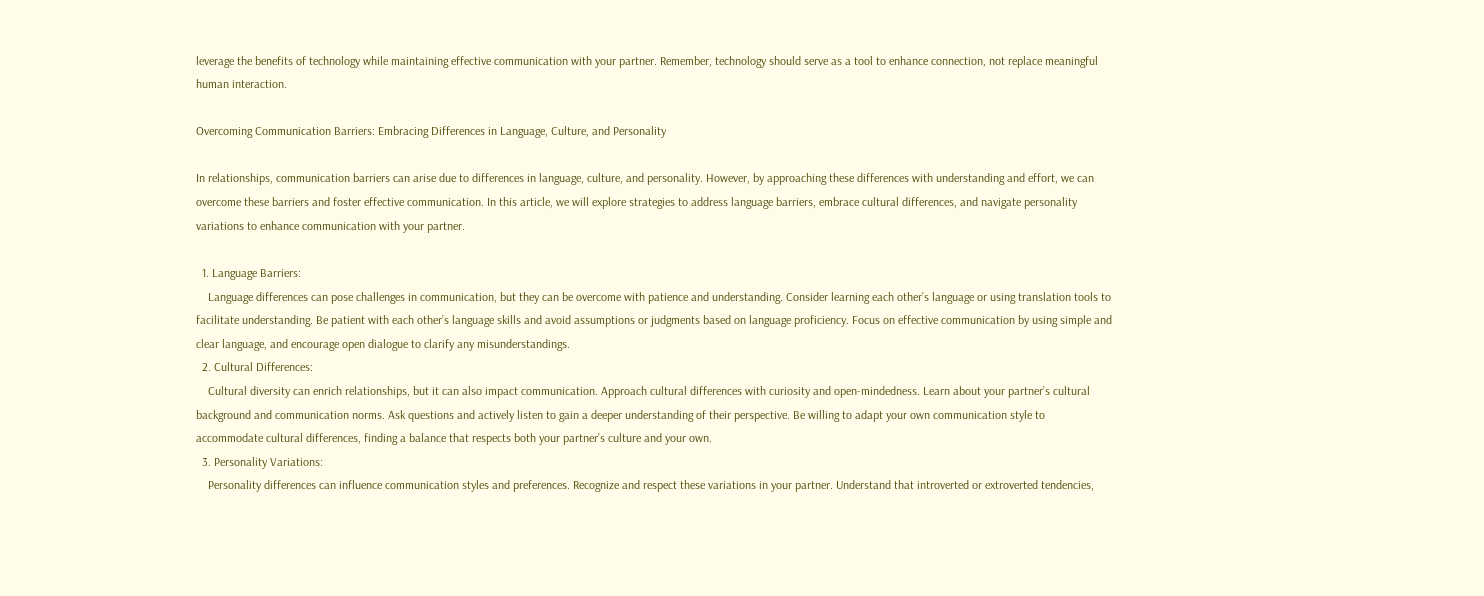leverage the benefits of technology while maintaining effective communication with your partner. Remember, technology should serve as a tool to enhance connection, not replace meaningful human interaction.

Overcoming Communication Barriers: Embracing Differences in Language, Culture, and Personality

In relationships, communication barriers can arise due to differences in language, culture, and personality. However, by approaching these differences with understanding and effort, we can overcome these barriers and foster effective communication. In this article, we will explore strategies to address language barriers, embrace cultural differences, and navigate personality variations to enhance communication with your partner.

  1. Language Barriers:
    Language differences can pose challenges in communication, but they can be overcome with patience and understanding. Consider learning each other’s language or using translation tools to facilitate understanding. Be patient with each other’s language skills and avoid assumptions or judgments based on language proficiency. Focus on effective communication by using simple and clear language, and encourage open dialogue to clarify any misunderstandings.
  2. Cultural Differences:
    Cultural diversity can enrich relationships, but it can also impact communication. Approach cultural differences with curiosity and open-mindedness. Learn about your partner’s cultural background and communication norms. Ask questions and actively listen to gain a deeper understanding of their perspective. Be willing to adapt your own communication style to accommodate cultural differences, finding a balance that respects both your partner’s culture and your own.
  3. Personality Variations:
    Personality differences can influence communication styles and preferences. Recognize and respect these variations in your partner. Understand that introverted or extroverted tendencies,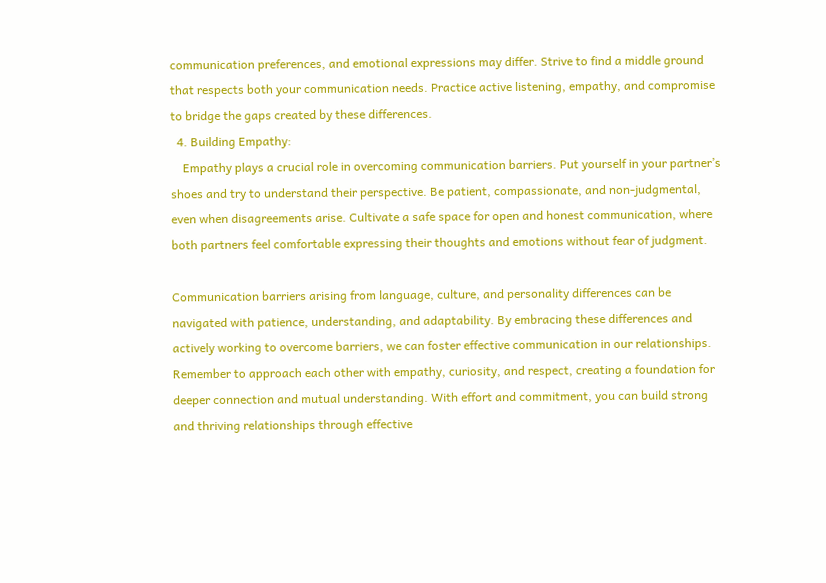communication preferences, and emotional expressions may differ. Strive to find a middle ground that respects both your communication needs. Practice active listening, empathy, and compromise to bridge the gaps created by these differences.
  4. Building Empathy:
    Empathy plays a crucial role in overcoming communication barriers. Put yourself in your partner’s shoes and try to understand their perspective. Be patient, compassionate, and non-judgmental, even when disagreements arise. Cultivate a safe space for open and honest communication, where both partners feel comfortable expressing their thoughts and emotions without fear of judgment.

Communication barriers arising from language, culture, and personality differences can be navigated with patience, understanding, and adaptability. By embracing these differences and actively working to overcome barriers, we can foster effective communication in our relationships. Remember to approach each other with empathy, curiosity, and respect, creating a foundation for deeper connection and mutual understanding. With effort and commitment, you can build strong and thriving relationships through effective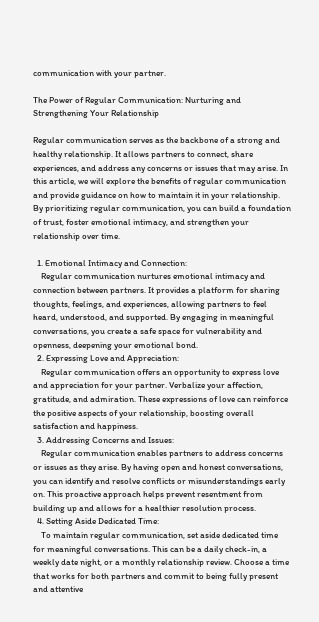communication with your partner.

The Power of Regular Communication: Nurturing and Strengthening Your Relationship

Regular communication serves as the backbone of a strong and healthy relationship. It allows partners to connect, share experiences, and address any concerns or issues that may arise. In this article, we will explore the benefits of regular communication and provide guidance on how to maintain it in your relationship. By prioritizing regular communication, you can build a foundation of trust, foster emotional intimacy, and strengthen your relationship over time.

  1. Emotional Intimacy and Connection:
    Regular communication nurtures emotional intimacy and connection between partners. It provides a platform for sharing thoughts, feelings, and experiences, allowing partners to feel heard, understood, and supported. By engaging in meaningful conversations, you create a safe space for vulnerability and openness, deepening your emotional bond.
  2. Expressing Love and Appreciation:
    Regular communication offers an opportunity to express love and appreciation for your partner. Verbalize your affection, gratitude, and admiration. These expressions of love can reinforce the positive aspects of your relationship, boosting overall satisfaction and happiness.
  3. Addressing Concerns and Issues:
    Regular communication enables partners to address concerns or issues as they arise. By having open and honest conversations, you can identify and resolve conflicts or misunderstandings early on. This proactive approach helps prevent resentment from building up and allows for a healthier resolution process.
  4. Setting Aside Dedicated Time:
    To maintain regular communication, set aside dedicated time for meaningful conversations. This can be a daily check-in, a weekly date night, or a monthly relationship review. Choose a time that works for both partners and commit to being fully present and attentive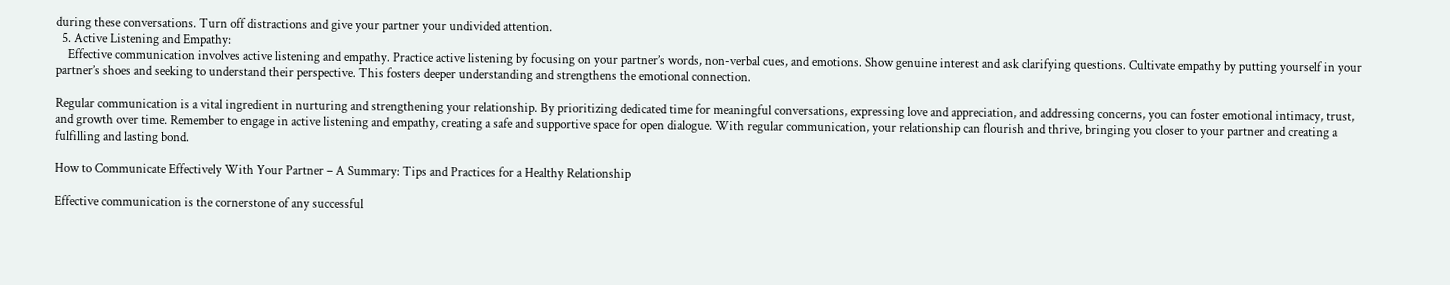during these conversations. Turn off distractions and give your partner your undivided attention.
  5. Active Listening and Empathy:
    Effective communication involves active listening and empathy. Practice active listening by focusing on your partner’s words, non-verbal cues, and emotions. Show genuine interest and ask clarifying questions. Cultivate empathy by putting yourself in your partner’s shoes and seeking to understand their perspective. This fosters deeper understanding and strengthens the emotional connection.

Regular communication is a vital ingredient in nurturing and strengthening your relationship. By prioritizing dedicated time for meaningful conversations, expressing love and appreciation, and addressing concerns, you can foster emotional intimacy, trust, and growth over time. Remember to engage in active listening and empathy, creating a safe and supportive space for open dialogue. With regular communication, your relationship can flourish and thrive, bringing you closer to your partner and creating a fulfilling and lasting bond.

How to Communicate Effectively With Your Partner – A Summary: Tips and Practices for a Healthy Relationship

Effective communication is the cornerstone of any successful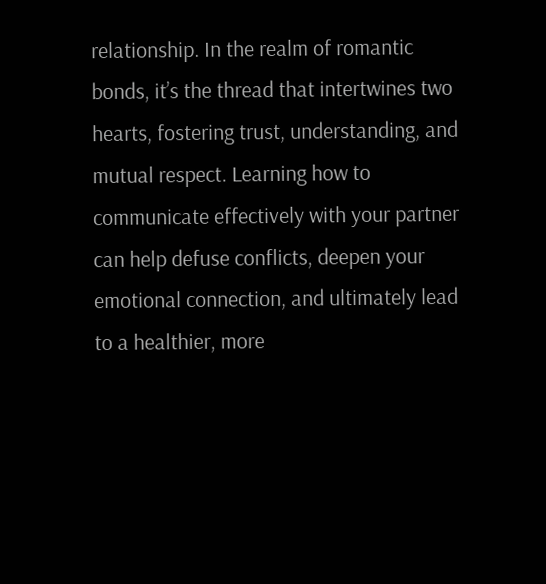relationship. In the realm of romantic bonds, it’s the thread that intertwines two hearts, fostering trust, understanding, and mutual respect. Learning how to communicate effectively with your partner can help defuse conflicts, deepen your emotional connection, and ultimately lead to a healthier, more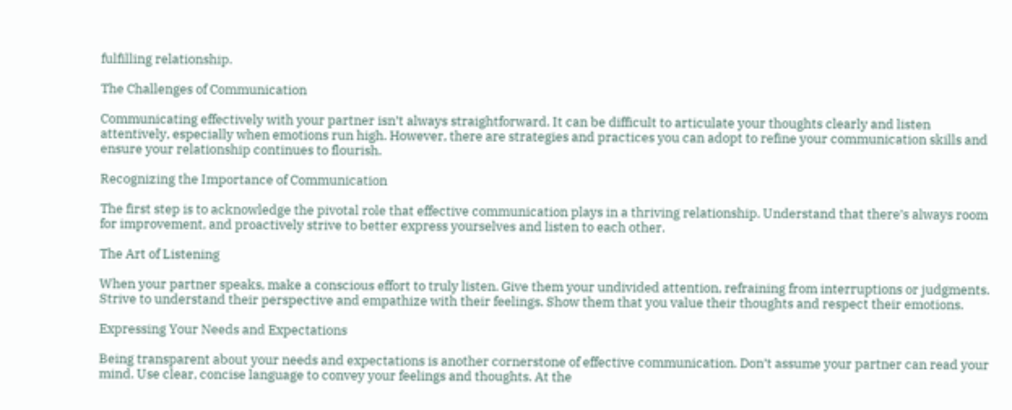fulfilling relationship.

The Challenges of Communication

Communicating effectively with your partner isn’t always straightforward. It can be difficult to articulate your thoughts clearly and listen attentively, especially when emotions run high. However, there are strategies and practices you can adopt to refine your communication skills and ensure your relationship continues to flourish.

Recognizing the Importance of Communication

The first step is to acknowledge the pivotal role that effective communication plays in a thriving relationship. Understand that there’s always room for improvement, and proactively strive to better express yourselves and listen to each other.

The Art of Listening

When your partner speaks, make a conscious effort to truly listen. Give them your undivided attention, refraining from interruptions or judgments. Strive to understand their perspective and empathize with their feelings. Show them that you value their thoughts and respect their emotions.

Expressing Your Needs and Expectations

Being transparent about your needs and expectations is another cornerstone of effective communication. Don’t assume your partner can read your mind. Use clear, concise language to convey your feelings and thoughts. At the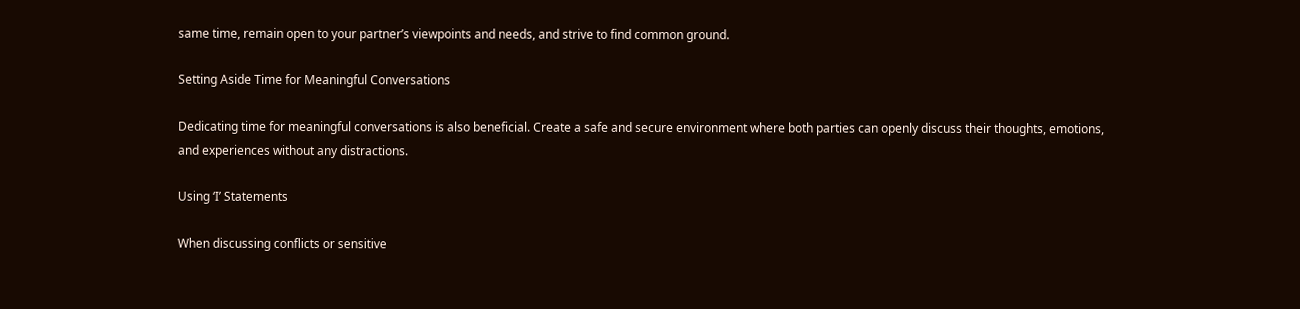same time, remain open to your partner’s viewpoints and needs, and strive to find common ground.

Setting Aside Time for Meaningful Conversations

Dedicating time for meaningful conversations is also beneficial. Create a safe and secure environment where both parties can openly discuss their thoughts, emotions, and experiences without any distractions.

Using ‘I’ Statements

When discussing conflicts or sensitive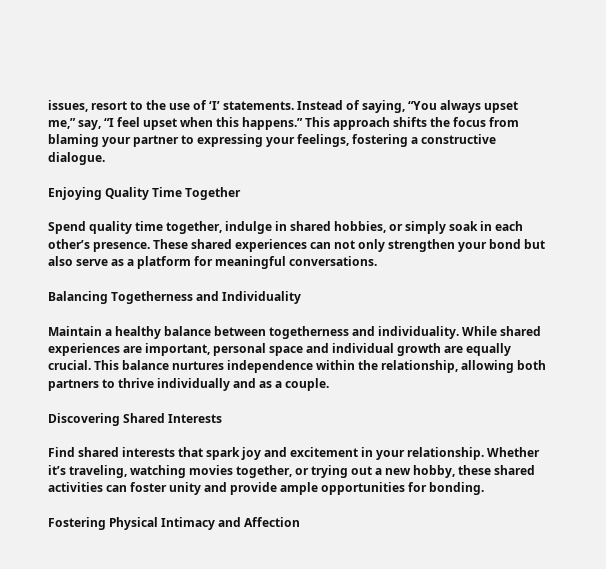issues, resort to the use of ‘I’ statements. Instead of saying, “You always upset me,” say, “I feel upset when this happens.” This approach shifts the focus from blaming your partner to expressing your feelings, fostering a constructive dialogue.

Enjoying Quality Time Together

Spend quality time together, indulge in shared hobbies, or simply soak in each other’s presence. These shared experiences can not only strengthen your bond but also serve as a platform for meaningful conversations.

Balancing Togetherness and Individuality

Maintain a healthy balance between togetherness and individuality. While shared experiences are important, personal space and individual growth are equally crucial. This balance nurtures independence within the relationship, allowing both partners to thrive individually and as a couple.

Discovering Shared Interests

Find shared interests that spark joy and excitement in your relationship. Whether it’s traveling, watching movies together, or trying out a new hobby, these shared activities can foster unity and provide ample opportunities for bonding.

Fostering Physical Intimacy and Affection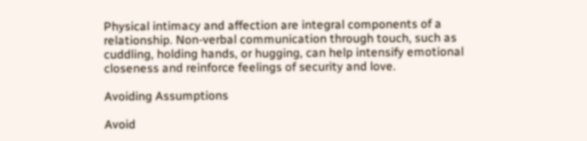Physical intimacy and affection are integral components of a relationship. Non-verbal communication through touch, such as cuddling, holding hands, or hugging, can help intensify emotional closeness and reinforce feelings of security and love.

Avoiding Assumptions

Avoid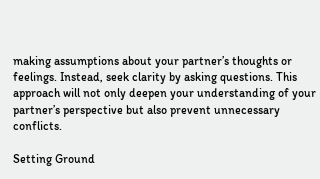making assumptions about your partner’s thoughts or feelings. Instead, seek clarity by asking questions. This approach will not only deepen your understanding of your partner’s perspective but also prevent unnecessary conflicts.

Setting Ground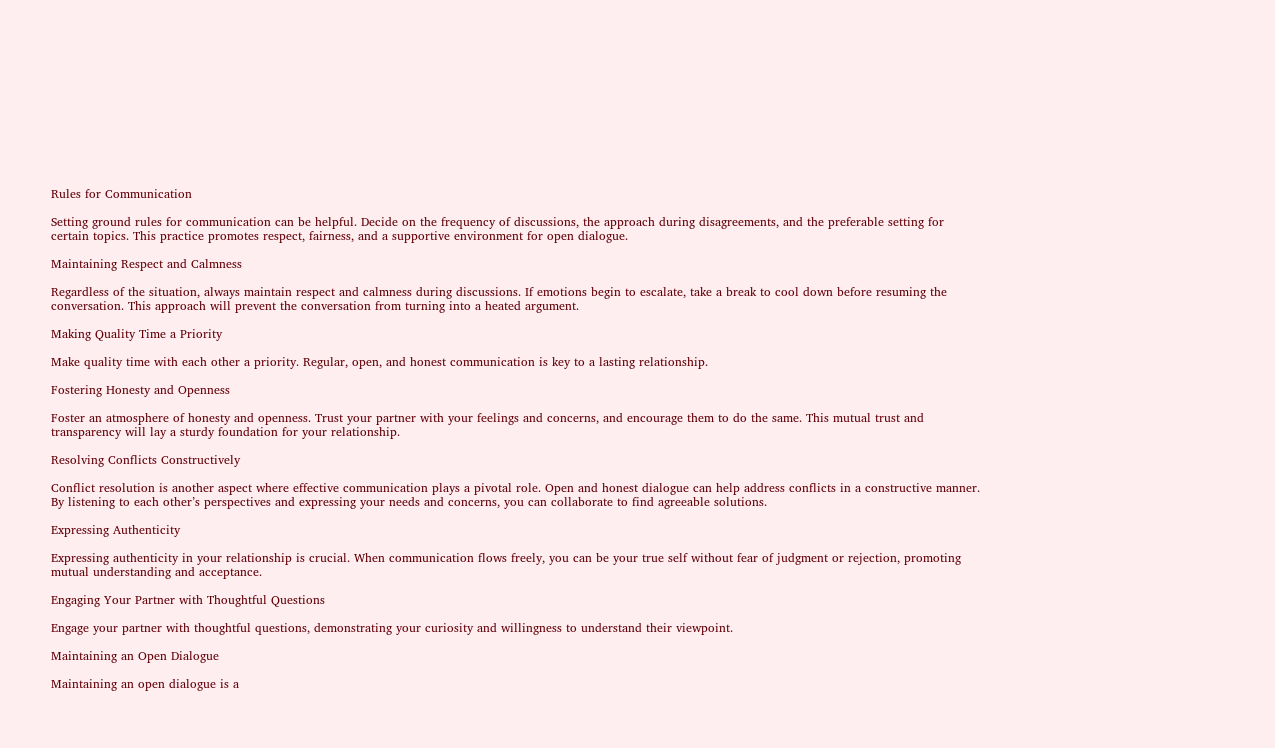Rules for Communication

Setting ground rules for communication can be helpful. Decide on the frequency of discussions, the approach during disagreements, and the preferable setting for certain topics. This practice promotes respect, fairness, and a supportive environment for open dialogue.

Maintaining Respect and Calmness

Regardless of the situation, always maintain respect and calmness during discussions. If emotions begin to escalate, take a break to cool down before resuming the conversation. This approach will prevent the conversation from turning into a heated argument.

Making Quality Time a Priority

Make quality time with each other a priority. Regular, open, and honest communication is key to a lasting relationship.

Fostering Honesty and Openness

Foster an atmosphere of honesty and openness. Trust your partner with your feelings and concerns, and encourage them to do the same. This mutual trust and transparency will lay a sturdy foundation for your relationship.

Resolving Conflicts Constructively

Conflict resolution is another aspect where effective communication plays a pivotal role. Open and honest dialogue can help address conflicts in a constructive manner. By listening to each other’s perspectives and expressing your needs and concerns, you can collaborate to find agreeable solutions.

Expressing Authenticity

Expressing authenticity in your relationship is crucial. When communication flows freely, you can be your true self without fear of judgment or rejection, promoting mutual understanding and acceptance.

Engaging Your Partner with Thoughtful Questions

Engage your partner with thoughtful questions, demonstrating your curiosity and willingness to understand their viewpoint.

Maintaining an Open Dialogue

Maintaining an open dialogue is a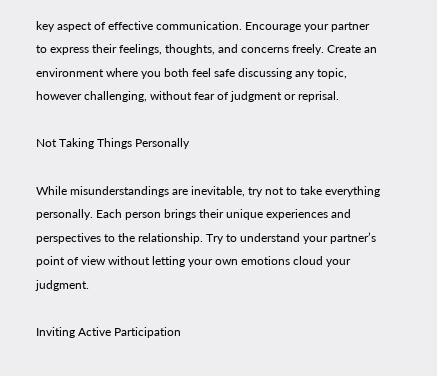key aspect of effective communication. Encourage your partner to express their feelings, thoughts, and concerns freely. Create an environment where you both feel safe discussing any topic, however challenging, without fear of judgment or reprisal.

Not Taking Things Personally

While misunderstandings are inevitable, try not to take everything personally. Each person brings their unique experiences and perspectives to the relationship. Try to understand your partner’s point of view without letting your own emotions cloud your judgment.

Inviting Active Participation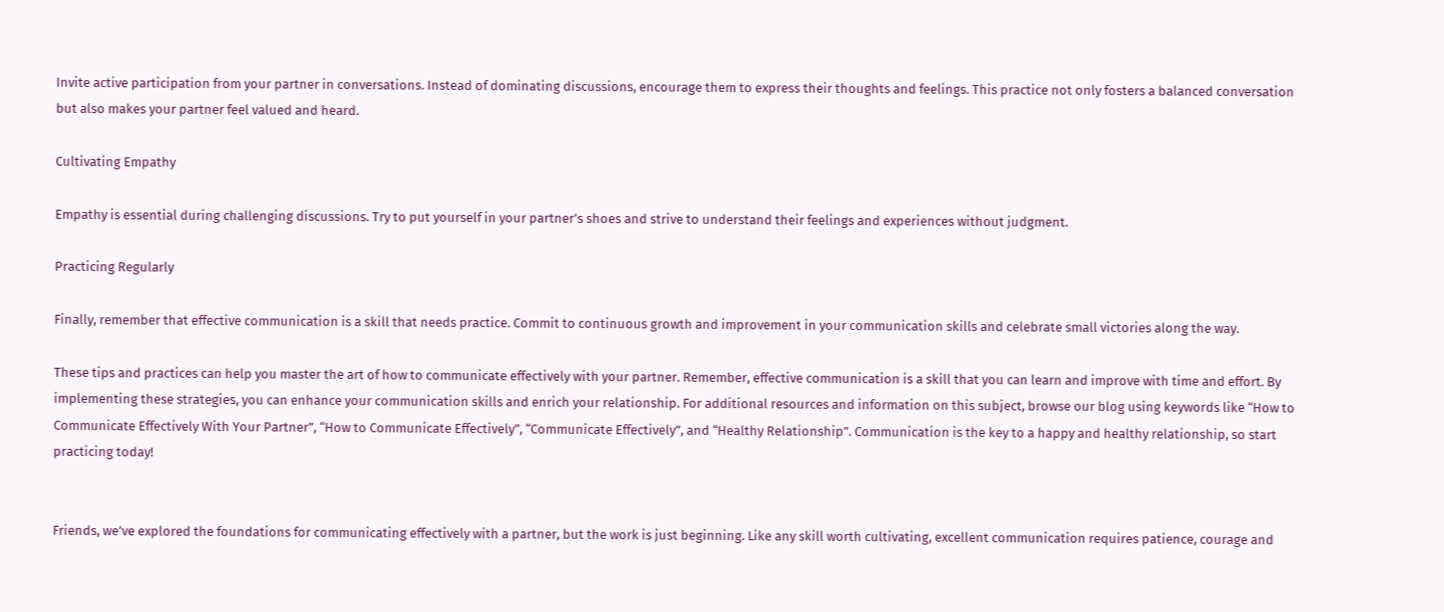Invite active participation from your partner in conversations. Instead of dominating discussions, encourage them to express their thoughts and feelings. This practice not only fosters a balanced conversation but also makes your partner feel valued and heard.

Cultivating Empathy

Empathy is essential during challenging discussions. Try to put yourself in your partner’s shoes and strive to understand their feelings and experiences without judgment.

Practicing Regularly

Finally, remember that effective communication is a skill that needs practice. Commit to continuous growth and improvement in your communication skills and celebrate small victories along the way.

These tips and practices can help you master the art of how to communicate effectively with your partner. Remember, effective communication is a skill that you can learn and improve with time and effort. By implementing these strategies, you can enhance your communication skills and enrich your relationship. For additional resources and information on this subject, browse our blog using keywords like “How to Communicate Effectively With Your Partner”, “How to Communicate Effectively”, “Communicate Effectively”, and “Healthy Relationship”. Communication is the key to a happy and healthy relationship, so start practicing today!


Friends, we’ve explored the foundations for communicating effectively with a partner, but the work is just beginning. Like any skill worth cultivating, excellent communication requires patience, courage and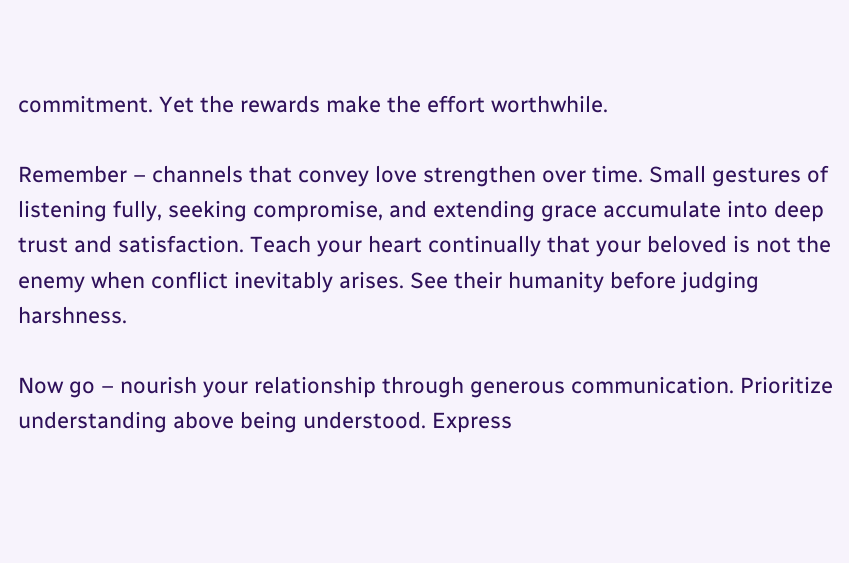commitment. Yet the rewards make the effort worthwhile.

Remember – channels that convey love strengthen over time. Small gestures of listening fully, seeking compromise, and extending grace accumulate into deep trust and satisfaction. Teach your heart continually that your beloved is not the enemy when conflict inevitably arises. See their humanity before judging harshness.

Now go – nourish your relationship through generous communication. Prioritize understanding above being understood. Express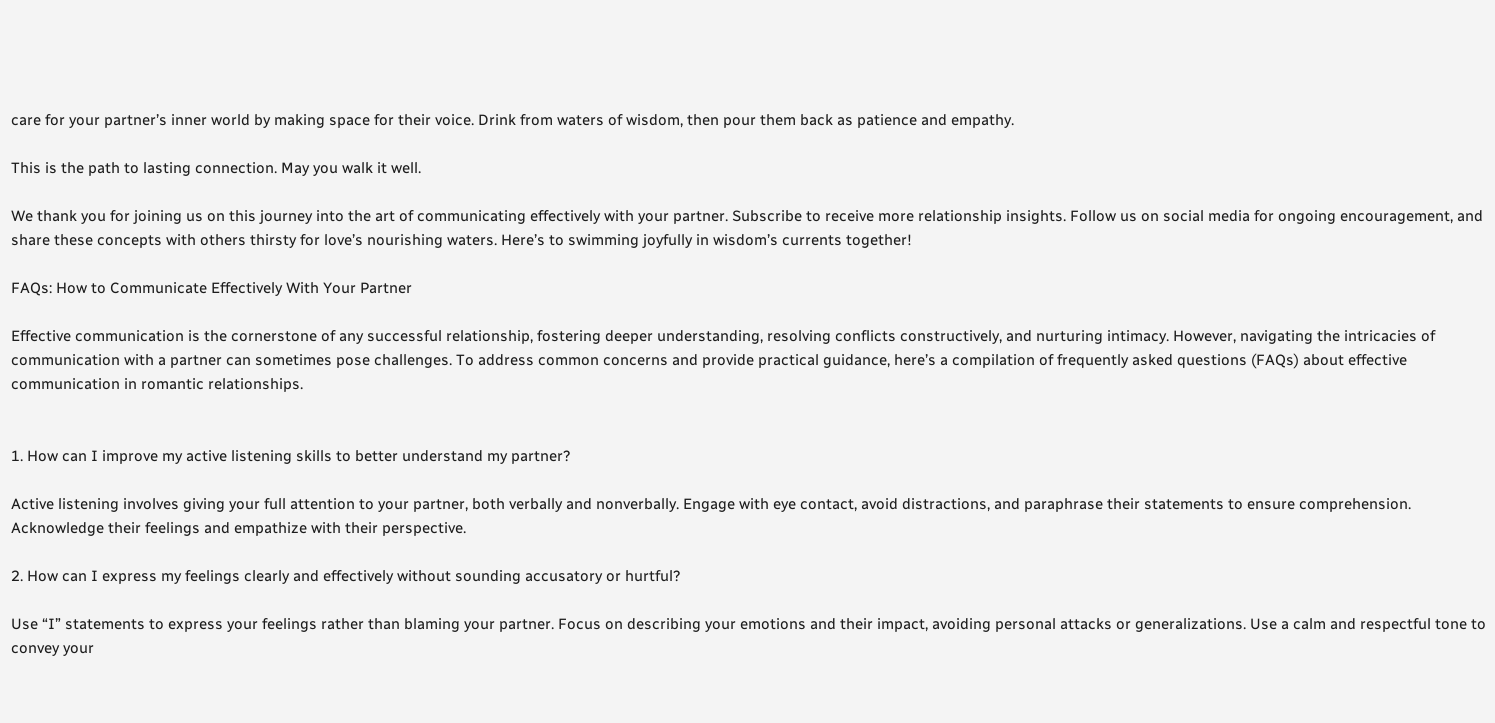care for your partner’s inner world by making space for their voice. Drink from waters of wisdom, then pour them back as patience and empathy.

This is the path to lasting connection. May you walk it well.

We thank you for joining us on this journey into the art of communicating effectively with your partner. Subscribe to receive more relationship insights. Follow us on social media for ongoing encouragement, and share these concepts with others thirsty for love’s nourishing waters. Here’s to swimming joyfully in wisdom’s currents together!

FAQs: How to Communicate Effectively With Your Partner

Effective communication is the cornerstone of any successful relationship, fostering deeper understanding, resolving conflicts constructively, and nurturing intimacy. However, navigating the intricacies of communication with a partner can sometimes pose challenges. To address common concerns and provide practical guidance, here’s a compilation of frequently asked questions (FAQs) about effective communication in romantic relationships.


1. How can I improve my active listening skills to better understand my partner?

Active listening involves giving your full attention to your partner, both verbally and nonverbally. Engage with eye contact, avoid distractions, and paraphrase their statements to ensure comprehension. Acknowledge their feelings and empathize with their perspective.

2. How can I express my feelings clearly and effectively without sounding accusatory or hurtful?

Use “I” statements to express your feelings rather than blaming your partner. Focus on describing your emotions and their impact, avoiding personal attacks or generalizations. Use a calm and respectful tone to convey your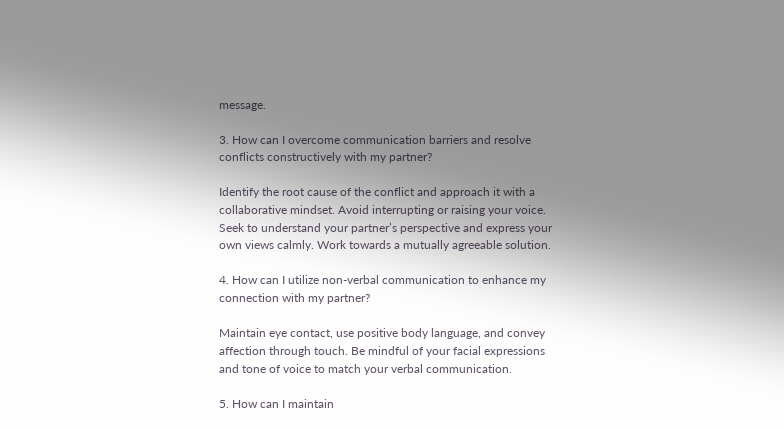message.

3. How can I overcome communication barriers and resolve conflicts constructively with my partner?

Identify the root cause of the conflict and approach it with a collaborative mindset. Avoid interrupting or raising your voice. Seek to understand your partner’s perspective and express your own views calmly. Work towards a mutually agreeable solution.

4. How can I utilize non-verbal communication to enhance my connection with my partner?

Maintain eye contact, use positive body language, and convey affection through touch. Be mindful of your facial expressions and tone of voice to match your verbal communication.

5. How can I maintain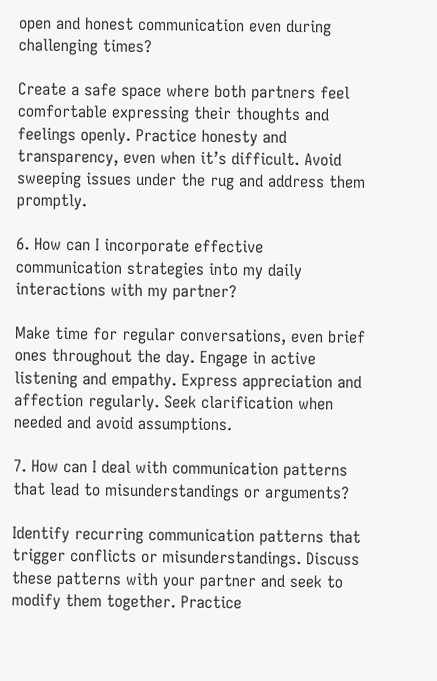open and honest communication even during challenging times?

Create a safe space where both partners feel comfortable expressing their thoughts and feelings openly. Practice honesty and transparency, even when it’s difficult. Avoid sweeping issues under the rug and address them promptly.

6. How can I incorporate effective communication strategies into my daily interactions with my partner?

Make time for regular conversations, even brief ones throughout the day. Engage in active listening and empathy. Express appreciation and affection regularly. Seek clarification when needed and avoid assumptions.

7. How can I deal with communication patterns that lead to misunderstandings or arguments?

Identify recurring communication patterns that trigger conflicts or misunderstandings. Discuss these patterns with your partner and seek to modify them together. Practice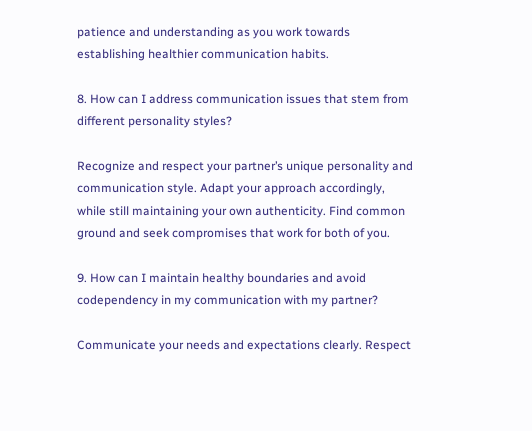patience and understanding as you work towards establishing healthier communication habits.

8. How can I address communication issues that stem from different personality styles?

Recognize and respect your partner’s unique personality and communication style. Adapt your approach accordingly, while still maintaining your own authenticity. Find common ground and seek compromises that work for both of you.

9. How can I maintain healthy boundaries and avoid codependency in my communication with my partner?

Communicate your needs and expectations clearly. Respect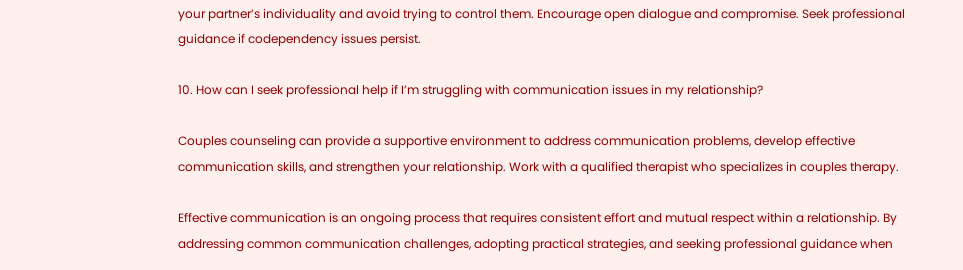your partner’s individuality and avoid trying to control them. Encourage open dialogue and compromise. Seek professional guidance if codependency issues persist.

10. How can I seek professional help if I’m struggling with communication issues in my relationship?

Couples counseling can provide a supportive environment to address communication problems, develop effective communication skills, and strengthen your relationship. Work with a qualified therapist who specializes in couples therapy.

Effective communication is an ongoing process that requires consistent effort and mutual respect within a relationship. By addressing common communication challenges, adopting practical strategies, and seeking professional guidance when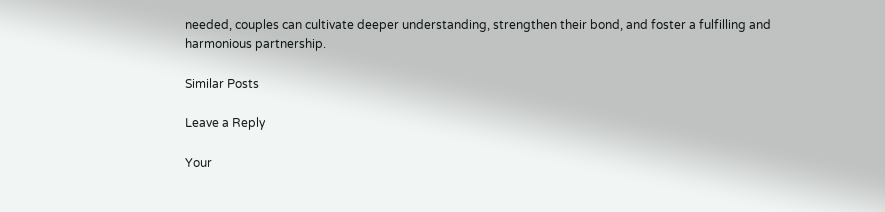needed, couples can cultivate deeper understanding, strengthen their bond, and foster a fulfilling and harmonious partnership.

Similar Posts

Leave a Reply

Your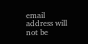email address will not be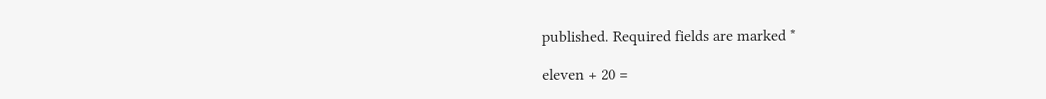published. Required fields are marked *

eleven + 20 =